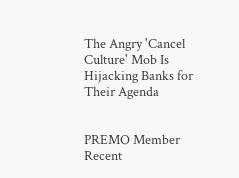The Angry 'Cancel Culture' Mob Is Hijacking Banks for Their Agenda


PREMO Member
Recent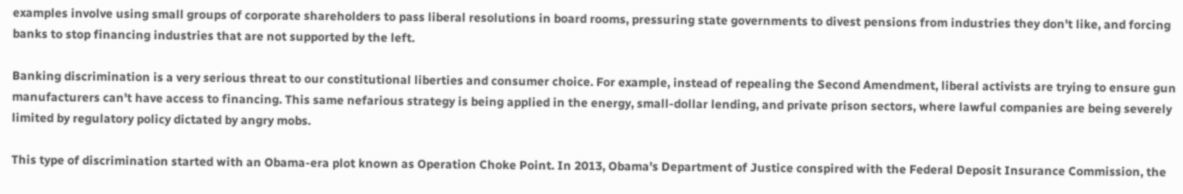examples involve using small groups of corporate shareholders to pass liberal resolutions in board rooms, pressuring state governments to divest pensions from industries they don't like, and forcing banks to stop financing industries that are not supported by the left.

Banking discrimination is a very serious threat to our constitutional liberties and consumer choice. For example, instead of repealing the Second Amendment, liberal activists are trying to ensure gun manufacturers can't have access to financing. This same nefarious strategy is being applied in the energy, small-dollar lending, and private prison sectors, where lawful companies are being severely limited by regulatory policy dictated by angry mobs.

This type of discrimination started with an Obama-era plot known as Operation Choke Point. In 2013, Obama's Department of Justice conspired with the Federal Deposit Insurance Commission, the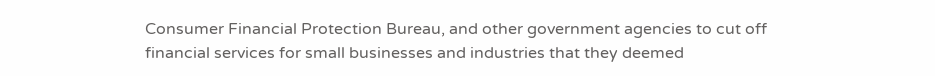Consumer Financial Protection Bureau, and other government agencies to cut off financial services for small businesses and industries that they deemed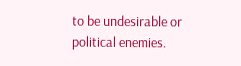to be undesirable or political enemies.